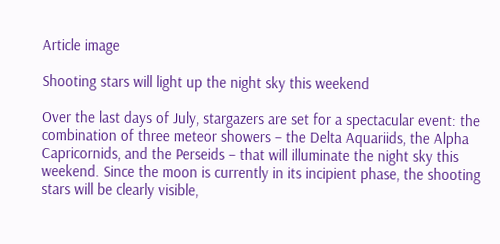Article image

Shooting stars will light up the night sky this weekend

Over the last days of July, stargazers are set for a spectacular event: the combination of three meteor showers – the Delta Aquariids, the Alpha Capricornids, and the Perseids – that will illuminate the night sky this weekend. Since the moon is currently in its incipient phase, the shooting stars will be clearly visible,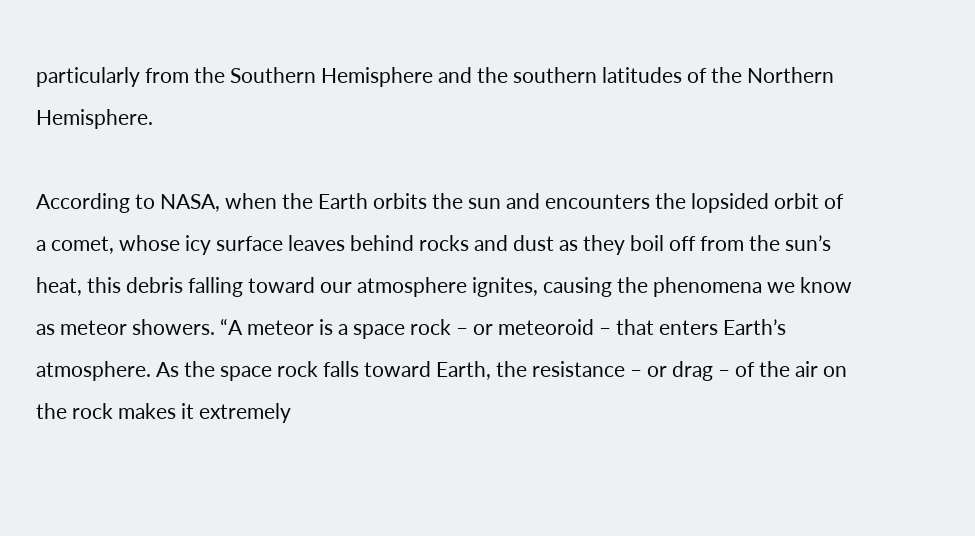particularly from the Southern Hemisphere and the southern latitudes of the Northern Hemisphere.

According to NASA, when the Earth orbits the sun and encounters the lopsided orbit of a comet, whose icy surface leaves behind rocks and dust as they boil off from the sun’s heat, this debris falling toward our atmosphere ignites, causing the phenomena we know as meteor showers. “A meteor is a space rock – or meteoroid – that enters Earth’s atmosphere. As the space rock falls toward Earth, the resistance – or drag – of the air on the rock makes it extremely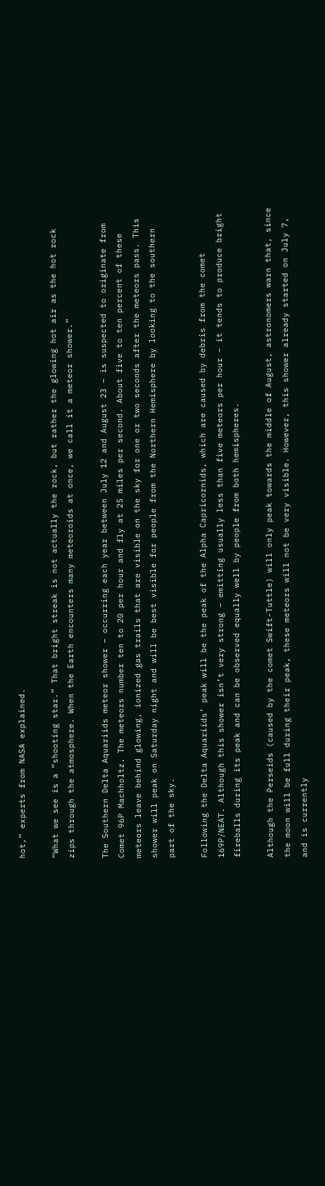hot,” experts from NASA explained.

“What we see is a “shooting star.” That bright streak is not actually the rock, but rather the glowing hot air as the hot rock zips through the atmosphere. When the Earth encounters many meteoroids at once, we call it a meteor shower.”

The Southern Delta Aquariids meteor shower – occurring each year between July 12 and August 23 – is suspected to originate from Comet 96P Machholtz. The meteors number ten to 20 per hour and fly at 25 miles per second. About five to ten percent of these meteors leave behind glowing, ionized gas trails that are visible on the sky for one or two seconds after the meteors pass. This shower will peak on Saturday night and will be best visible for people from the Northern Hemisphere by looking to the southern part of the sky.

Following the Delta Aquariids’ peak will be the peak of the Alpha Capricornids, which are caused by debris from the comet 169P/NEAT. Although this shower isn’t very strong – emitting usually less than five meteors per hour – it tends to produce bright fireballs during its peak and can be observed equally well by people from both hemispheres.

Although the Perseids (caused by the comet Swift-Tuttle) will only peak towards the middle of August, astronomers warn that, since the moon will be full during their peak, these meteors will not be very visible. However, this shower already started on July 7, and is currently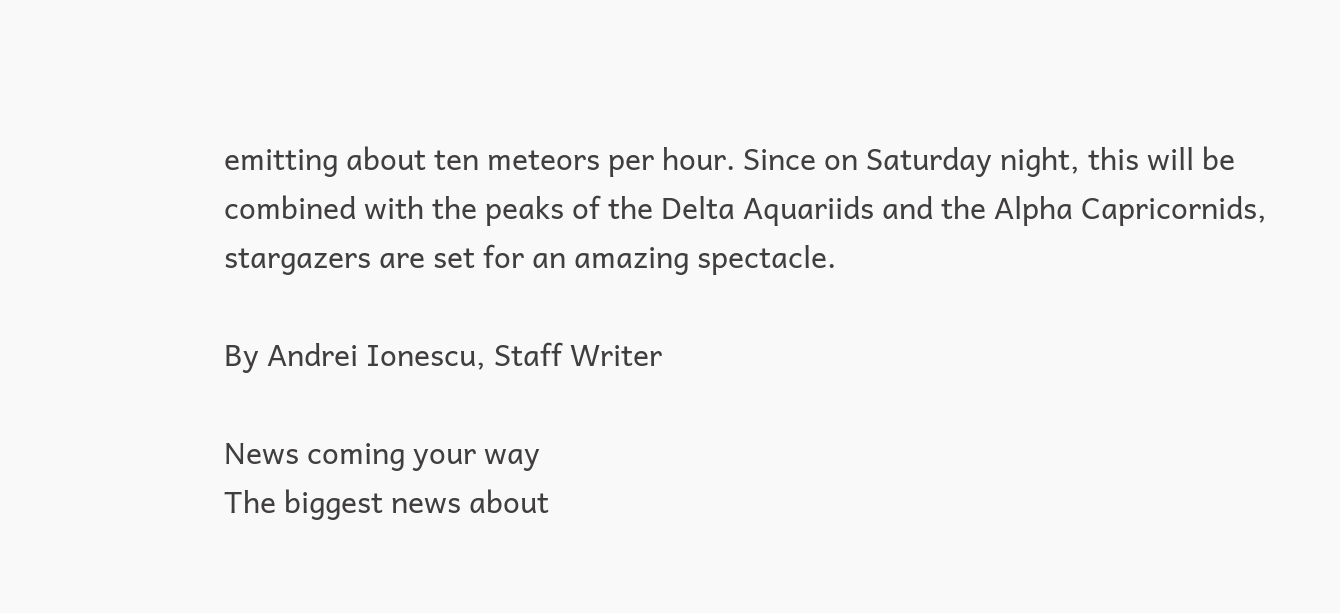emitting about ten meteors per hour. Since on Saturday night, this will be combined with the peaks of the Delta Aquariids and the Alpha Capricornids, stargazers are set for an amazing spectacle.

By Andrei Ionescu, Staff Writer

News coming your way
The biggest news about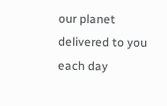our planet delivered to you each day